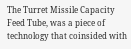The Turret Missile Capacity Feed Tube, was a piece of technology that coinsided with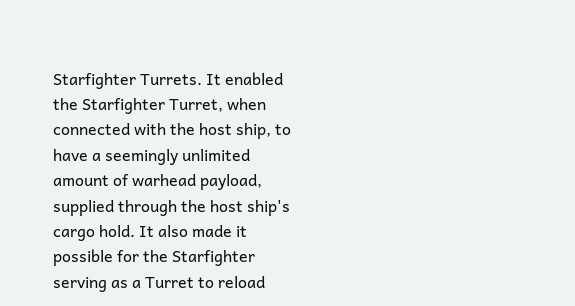Starfighter Turrets. It enabled the Starfighter Turret, when connected with the host ship, to have a seemingly unlimited amount of warhead payload, supplied through the host ship's cargo hold. It also made it possible for the Starfighter serving as a Turret to reload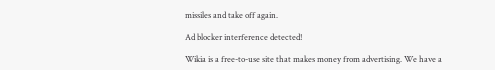missiles and take off again.

Ad blocker interference detected!

Wikia is a free-to-use site that makes money from advertising. We have a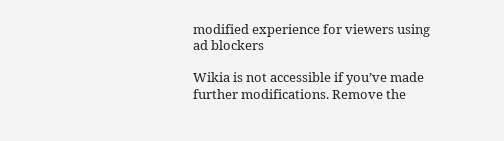modified experience for viewers using ad blockers

Wikia is not accessible if you’ve made further modifications. Remove the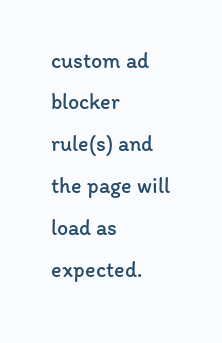custom ad blocker rule(s) and the page will load as expected.